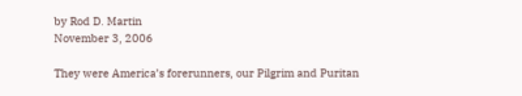by Rod D. Martin
November 3, 2006

They were America’s forerunners, our Pilgrim and Puritan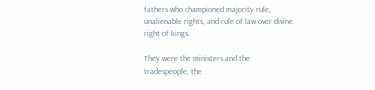fathers who championed majority rule, unalienable rights, and rule of law over divine right of kings.

They were the ministers and the tradespeople, the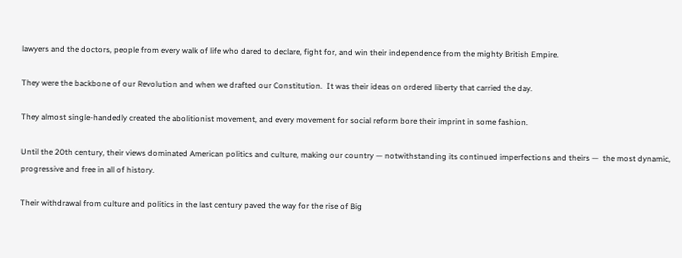lawyers and the doctors, people from every walk of life who dared to declare, fight for, and win their independence from the mighty British Empire.

They were the backbone of our Revolution and when we drafted our Constitution.  It was their ideas on ordered liberty that carried the day.

They almost single-handedly created the abolitionist movement, and every movement for social reform bore their imprint in some fashion.

Until the 20th century, their views dominated American politics and culture, making our country — notwithstanding its continued imperfections and theirs —  the most dynamic, progressive and free in all of history.

Their withdrawal from culture and politics in the last century paved the way for the rise of Big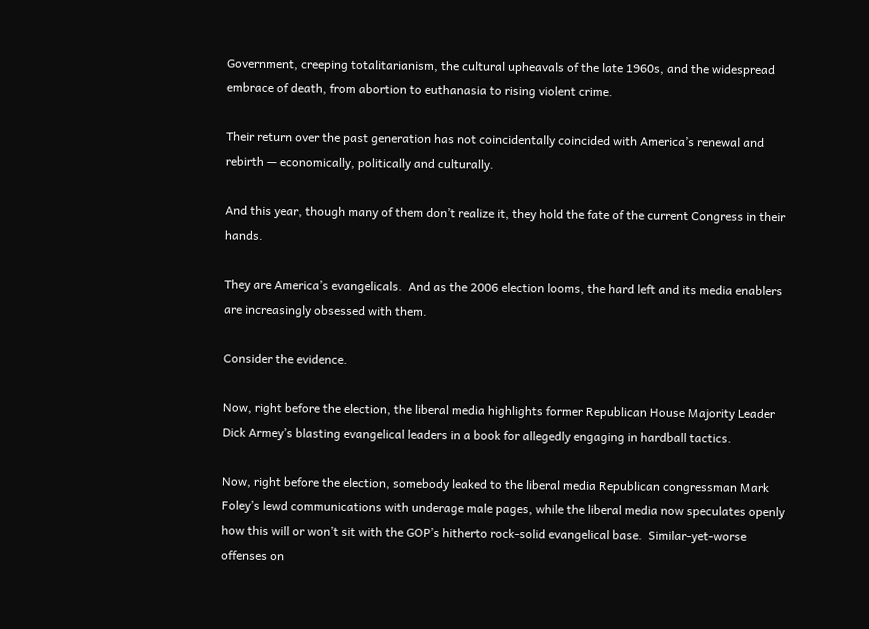Government, creeping totalitarianism, the cultural upheavals of the late 1960s, and the widespread embrace of death, from abortion to euthanasia to rising violent crime.

Their return over the past generation has not coincidentally coincided with America’s renewal and rebirth — economically, politically and culturally.

And this year, though many of them don’t realize it, they hold the fate of the current Congress in their hands.

They are America’s evangelicals.  And as the 2006 election looms, the hard left and its media enablers are increasingly obsessed with them.

Consider the evidence.

Now, right before the election, the liberal media highlights former Republican House Majority Leader Dick Armey’s blasting evangelical leaders in a book for allegedly engaging in hardball tactics.

Now, right before the election, somebody leaked to the liberal media Republican congressman Mark Foley’s lewd communications with underage male pages, while the liberal media now speculates openly how this will or won’t sit with the GOP’s hitherto rock-solid evangelical base.  Similar-yet-worse offenses on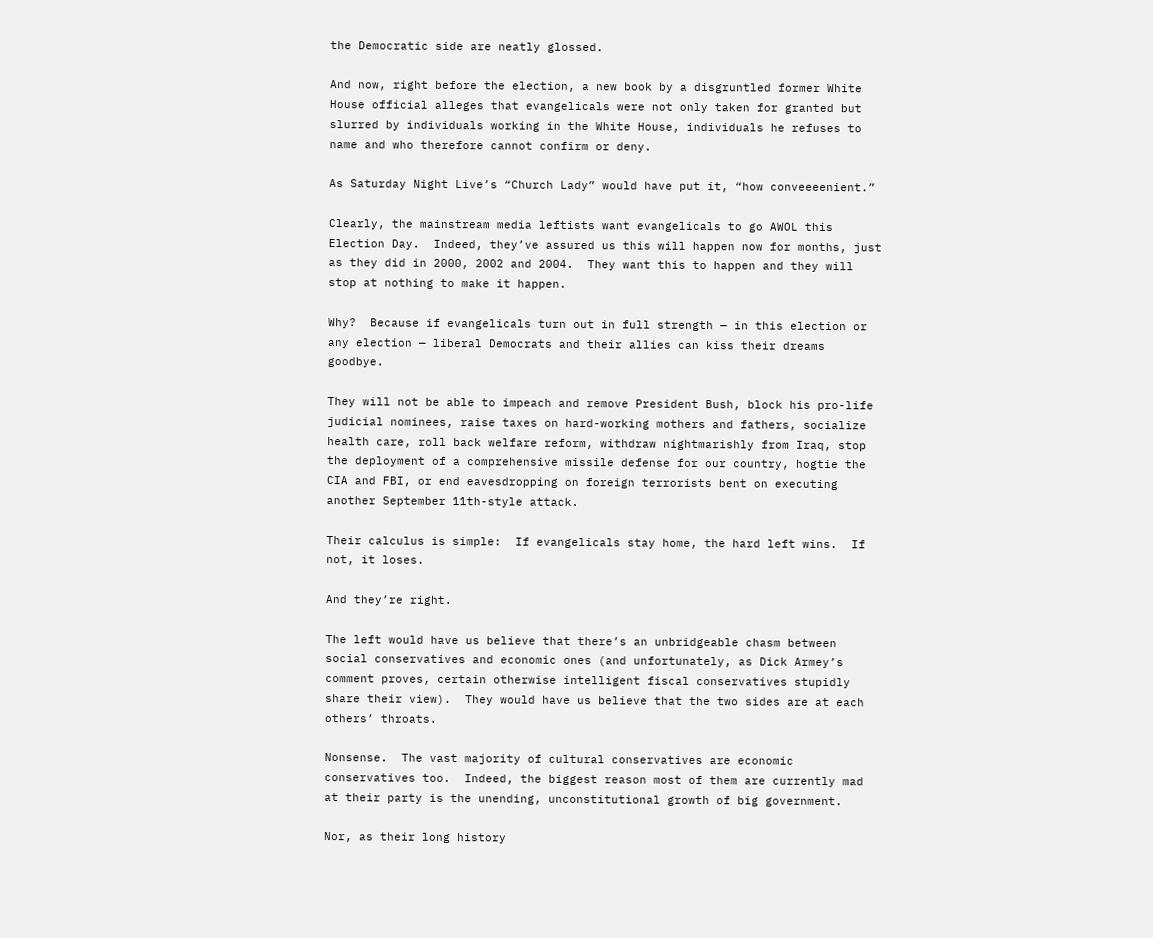the Democratic side are neatly glossed.

And now, right before the election, a new book by a disgruntled former White House official alleges that evangelicals were not only taken for granted but slurred by individuals working in the White House, individuals he refuses to name and who therefore cannot confirm or deny.

As Saturday Night Live’s “Church Lady” would have put it, “how conveeeenient.”

Clearly, the mainstream media leftists want evangelicals to go AWOL this Election Day.  Indeed, they’ve assured us this will happen now for months, just as they did in 2000, 2002 and 2004.  They want this to happen and they will stop at nothing to make it happen.

Why?  Because if evangelicals turn out in full strength — in this election or any election — liberal Democrats and their allies can kiss their dreams goodbye.

They will not be able to impeach and remove President Bush, block his pro-life judicial nominees, raise taxes on hard-working mothers and fathers, socialize health care, roll back welfare reform, withdraw nightmarishly from Iraq, stop the deployment of a comprehensive missile defense for our country, hogtie the CIA and FBI, or end eavesdropping on foreign terrorists bent on executing another September 11th-style attack.

Their calculus is simple:  If evangelicals stay home, the hard left wins.  If not, it loses.

And they’re right.

The left would have us believe that there’s an unbridgeable chasm between social conservatives and economic ones (and unfortunately, as Dick Armey’s comment proves, certain otherwise intelligent fiscal conservatives stupidly share their view).  They would have us believe that the two sides are at each others’ throats.

Nonsense.  The vast majority of cultural conservatives are economic conservatives too.  Indeed, the biggest reason most of them are currently mad at their party is the unending, unconstitutional growth of big government.

Nor, as their long history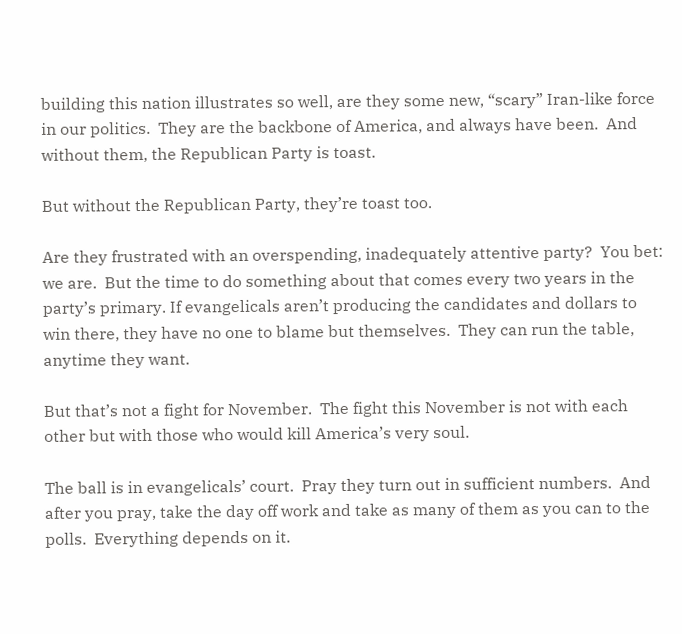building this nation illustrates so well, are they some new, “scary” Iran-like force in our politics.  They are the backbone of America, and always have been.  And without them, the Republican Party is toast.

But without the Republican Party, they’re toast too.

Are they frustrated with an overspending, inadequately attentive party?  You bet:  we are.  But the time to do something about that comes every two years in the party’s primary. If evangelicals aren’t producing the candidates and dollars to win there, they have no one to blame but themselves.  They can run the table, anytime they want.

But that’s not a fight for November.  The fight this November is not with each other but with those who would kill America’s very soul.

The ball is in evangelicals’ court.  Pray they turn out in sufficient numbers.  And after you pray, take the day off work and take as many of them as you can to the polls.  Everything depends on it.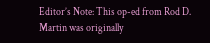Editor’s Note: This op-ed from Rod D. Martin was originally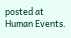posted at Human Events.